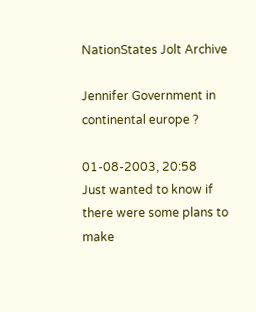NationStates Jolt Archive

Jennifer Government in continental europe ?

01-08-2003, 20:58
Just wanted to know if there were some plans to make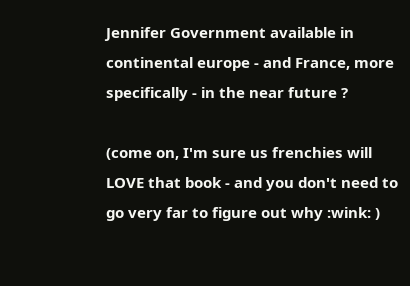Jennifer Government available in continental europe - and France, more specifically - in the near future ?

(come on, I'm sure us frenchies will LOVE that book - and you don't need to go very far to figure out why :wink: )